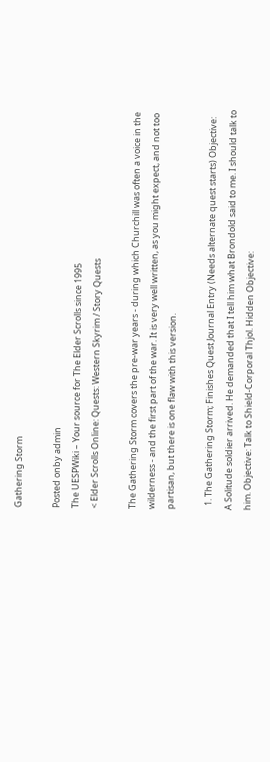Gathering Storm

Posted onby admin
The UESPWiki – Your source for The Elder Scrolls since 1995
< Elder Scrolls Online: Quests: Western Skyrim / Story Quests

The Gathering Storm covers the pre-war years - during which Churchill was often a voice in the wilderness - and the first part of the war. It is very well written, as you might expect, and not too partisan, but there is one flaw with this version.

  1. The Gathering Storm; Finishes Quest Journal Entry (Needs alternate quest starts) Objective: A Solitude soldier arrived. He demanded that I tell him what Brondold said to me. I should talk to him. Objective: Talk to Shield-Corporal Thjol. Hidden Objective: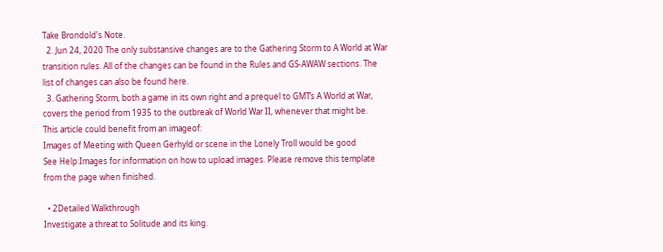Take Brondold's Note.
  2. Jun 24, 2020 The only substansive changes are to the Gathering Storm to A World at War transition rules. All of the changes can be found in the Rules and GS-AWAW sections. The list of changes can also be found here.
  3. Gathering Storm, both a game in its own right and a prequel to GMT’s A World at War, covers the period from 1935 to the outbreak of World War II, whenever that might be.
This article could benefit from an imageof:
Images of Meeting with Queen Gerhyld or scene in the Lonely Troll would be good
See Help:Images for information on how to upload images. Please remove this template from the page when finished.

  • 2Detailed Walkthrough
Investigate a threat to Solitude and its king.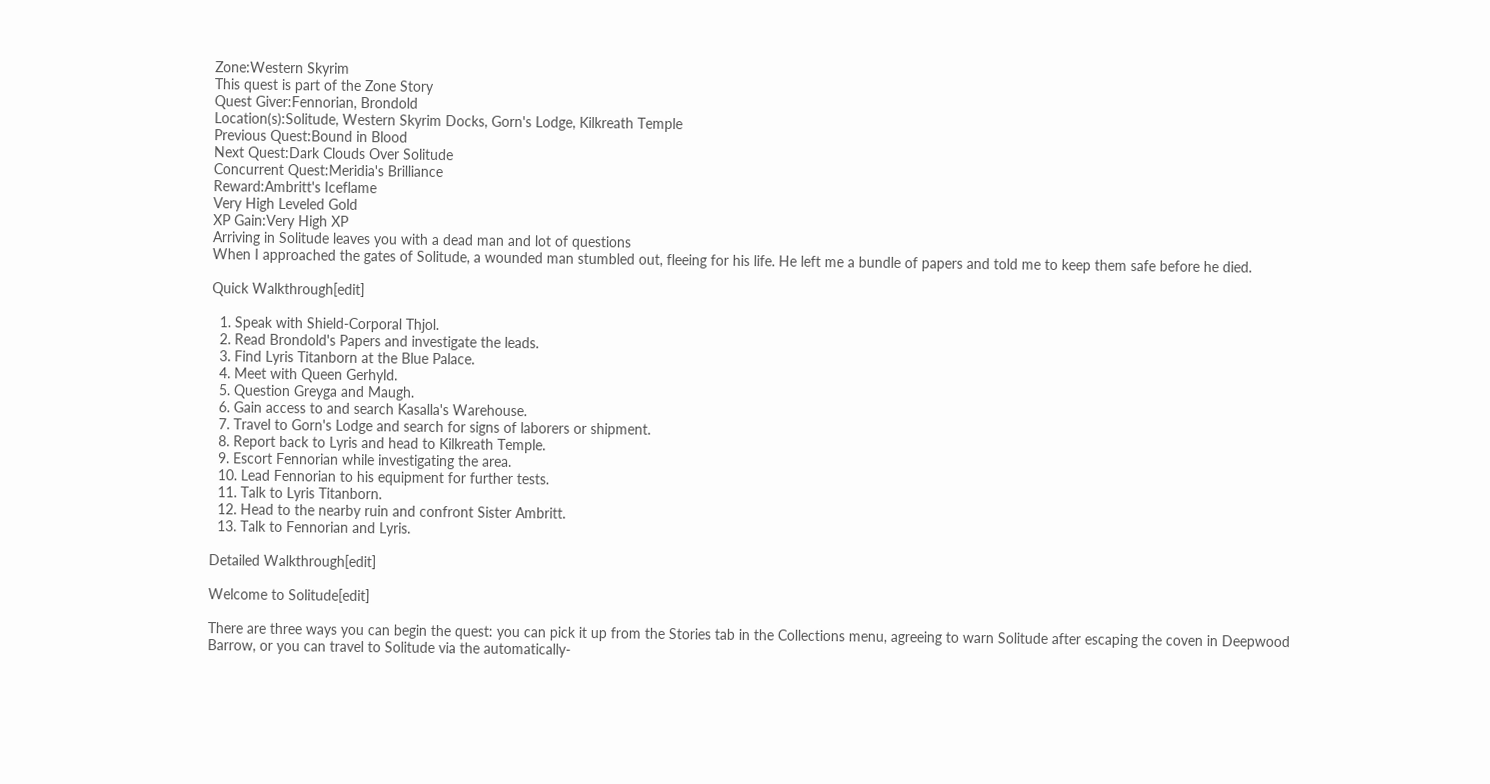Zone:Western Skyrim
This quest is part of the Zone Story
Quest Giver:Fennorian, Brondold
Location(s):Solitude, Western Skyrim Docks, Gorn's Lodge, Kilkreath Temple
Previous Quest:Bound in Blood
Next Quest:Dark Clouds Over Solitude
Concurrent Quest:Meridia's Brilliance
Reward:Ambritt's Iceflame
Very High Leveled Gold
XP Gain:Very High XP
Arriving in Solitude leaves you with a dead man and lot of questions
When I approached the gates of Solitude, a wounded man stumbled out, fleeing for his life. He left me a bundle of papers and told me to keep them safe before he died.

Quick Walkthrough[edit]

  1. Speak with Shield-Corporal Thjol.
  2. Read Brondold's Papers and investigate the leads.
  3. Find Lyris Titanborn at the Blue Palace.
  4. Meet with Queen Gerhyld.
  5. Question Greyga and Maugh.
  6. Gain access to and search Kasalla's Warehouse.
  7. Travel to Gorn's Lodge and search for signs of laborers or shipment.
  8. Report back to Lyris and head to Kilkreath Temple.
  9. Escort Fennorian while investigating the area.
  10. Lead Fennorian to his equipment for further tests.
  11. Talk to Lyris Titanborn.
  12. Head to the nearby ruin and confront Sister Ambritt.
  13. Talk to Fennorian and Lyris.

Detailed Walkthrough[edit]

Welcome to Solitude[edit]

There are three ways you can begin the quest: you can pick it up from the Stories tab in the Collections menu, agreeing to warn Solitude after escaping the coven in Deepwood Barrow, or you can travel to Solitude via the automatically-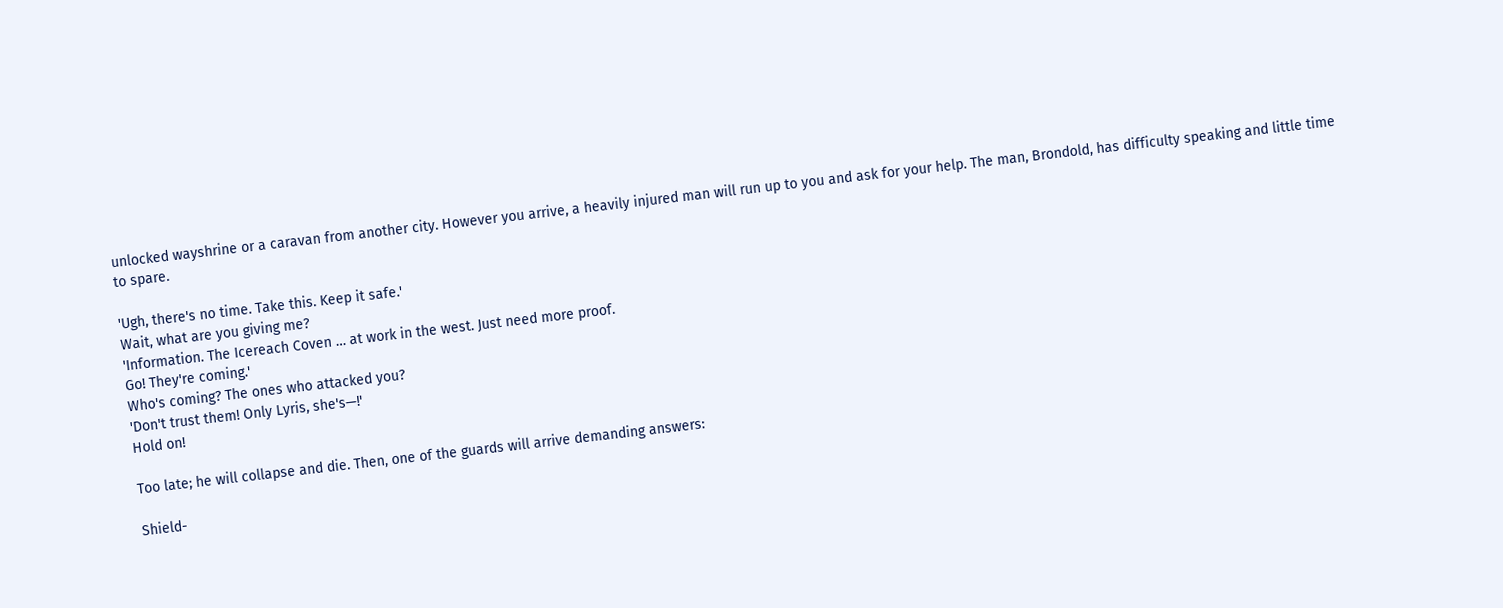unlocked wayshrine or a caravan from another city. However you arrive, a heavily injured man will run up to you and ask for your help. The man, Brondold, has difficulty speaking and little time to spare.

'Ugh, there's no time. Take this. Keep it safe.'
Wait, what are you giving me?
'Information. The Icereach Coven … at work in the west. Just need more proof.
Go! They're coming.'
Who's coming? The ones who attacked you?
'Don't trust them! Only Lyris, she's—!'
Hold on!

Too late; he will collapse and die. Then, one of the guards will arrive demanding answers:

Shield-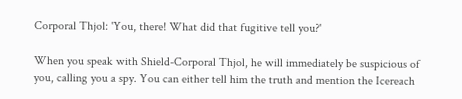Corporal Thjol: 'You, there! What did that fugitive tell you?'

When you speak with Shield-Corporal Thjol, he will immediately be suspicious of you, calling you a spy. You can either tell him the truth and mention the Icereach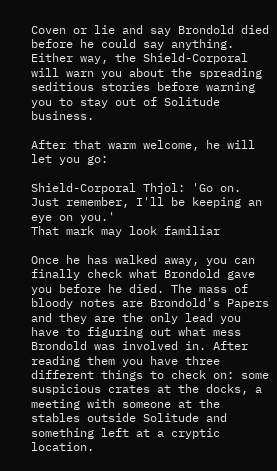Coven or lie and say Brondold died before he could say anything. Either way, the Shield-Corporal will warn you about the spreading seditious stories before warning you to stay out of Solitude business.

After that warm welcome, he will let you go:

Shield-Corporal Thjol: 'Go on. Just remember, I'll be keeping an eye on you.'
That mark may look familiar

Once he has walked away, you can finally check what Brondold gave you before he died. The mass of bloody notes are Brondold's Papers and they are the only lead you have to figuring out what mess Brondold was involved in. After reading them you have three different things to check on: some suspicious crates at the docks, a meeting with someone at the stables outside Solitude and something left at a cryptic location.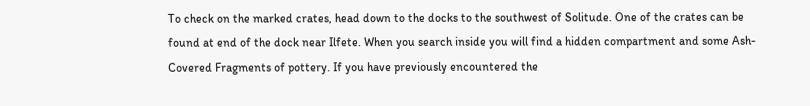To check on the marked crates, head down to the docks to the southwest of Solitude. One of the crates can be found at end of the dock near Ilfete. When you search inside you will find a hidden compartment and some Ash-Covered Fragments of pottery. If you have previously encountered the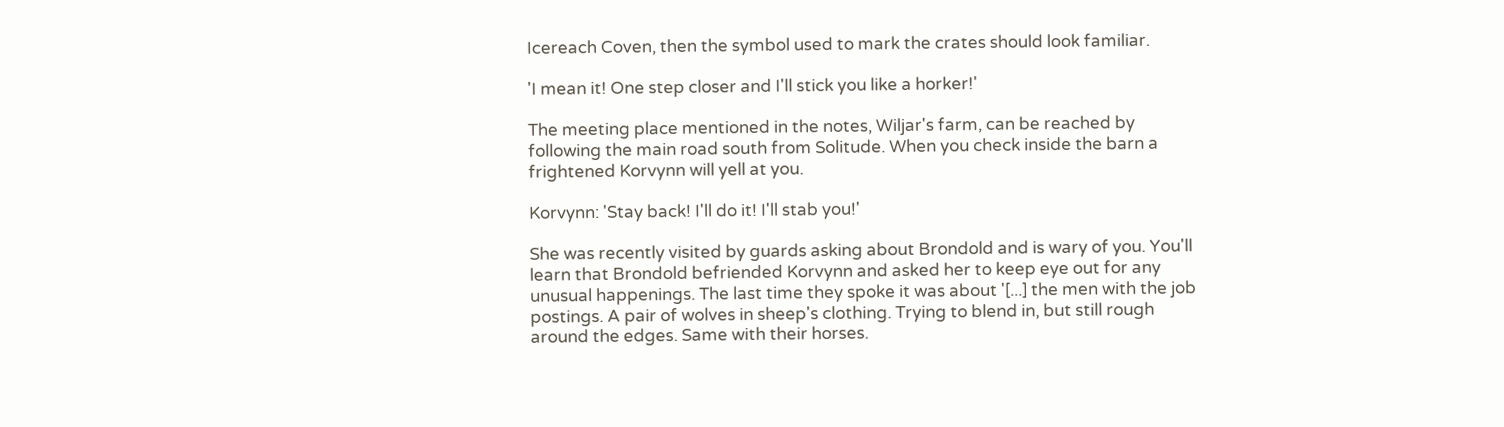Icereach Coven, then the symbol used to mark the crates should look familiar.

'I mean it! One step closer and I'll stick you like a horker!'

The meeting place mentioned in the notes, Wiljar's farm, can be reached by following the main road south from Solitude. When you check inside the barn a frightened Korvynn will yell at you.

Korvynn: 'Stay back! I'll do it! I'll stab you!'

She was recently visited by guards asking about Brondold and is wary of you. You'll learn that Brondold befriended Korvynn and asked her to keep eye out for any unusual happenings. The last time they spoke it was about '[...] the men with the job postings. A pair of wolves in sheep's clothing. Trying to blend in, but still rough around the edges. Same with their horses.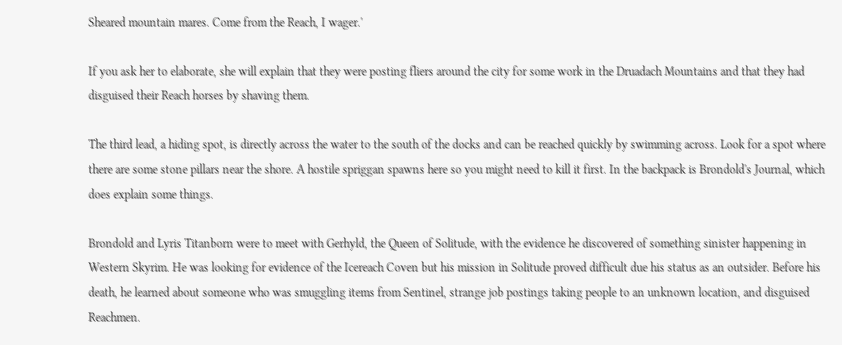Sheared mountain mares. Come from the Reach, I wager.'

If you ask her to elaborate, she will explain that they were posting fliers around the city for some work in the Druadach Mountains and that they had disguised their Reach horses by shaving them.

The third lead, a hiding spot, is directly across the water to the south of the docks and can be reached quickly by swimming across. Look for a spot where there are some stone pillars near the shore. A hostile spriggan spawns here so you might need to kill it first. In the backpack is Brondold's Journal, which does explain some things.

Brondold and Lyris Titanborn were to meet with Gerhyld, the Queen of Solitude, with the evidence he discovered of something sinister happening in Western Skyrim. He was looking for evidence of the Icereach Coven but his mission in Solitude proved difficult due his status as an outsider. Before his death, he learned about someone who was smuggling items from Sentinel, strange job postings taking people to an unknown location, and disguised Reachmen.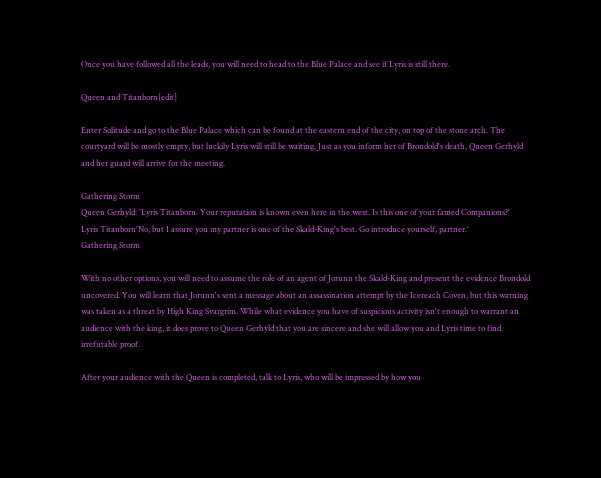Once you have followed all the leads, you will need to head to the Blue Palace and see if Lyris is still there.

Queen and Titanborn[edit]

Enter Solitude and go to the Blue Palace which can be found at the eastern end of the city, on top of the stone arch. The courtyard will be mostly empty, but luckily Lyris will still be waiting. Just as you inform her of Brondold's death, Queen Gerhyld and her guard will arrive for the meeting.

Gathering Storm
Queen Gerhyld: 'Lyris Titanborn. Your reputation is known even here in the west. Is this one of your famed Companions?'
Lyris Titanborn'No, but I assure you my partner is one of the Skald-King's best. Go introduce yourself, partner.'
Gathering Storm

With no other options, you will need to assume the role of an agent of Jorunn the Skald-King and present the evidence Brondold uncovered. You will learn that Jorunn's sent a message about an assassination attempt by the Icereach Coven, but this warning was taken as a threat by High King Svargrim. While what evidence you have of suspicious activity isn't enough to warrant an audience with the king, it does prove to Queen Gerhyld that you are sincere and she will allow you and Lyris time to find irrefutable proof.

After your audience with the Queen is completed, talk to Lyris, who will be impressed by how you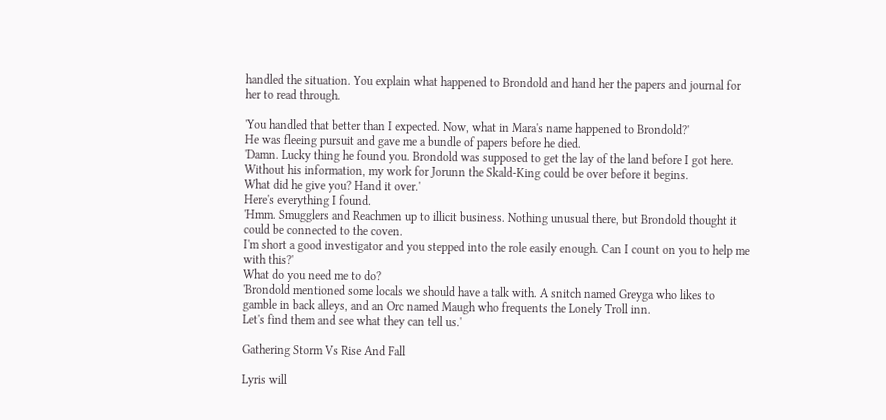handled the situation. You explain what happened to Brondold and hand her the papers and journal for her to read through.

'You handled that better than I expected. Now, what in Mara's name happened to Brondold?'
He was fleeing pursuit and gave me a bundle of papers before he died.
'Damn. Lucky thing he found you. Brondold was supposed to get the lay of the land before I got here. Without his information, my work for Jorunn the Skald-King could be over before it begins.
What did he give you? Hand it over.'
Here's everything I found.
'Hmm. Smugglers and Reachmen up to illicit business. Nothing unusual there, but Brondold thought it could be connected to the coven.
I'm short a good investigator and you stepped into the role easily enough. Can I count on you to help me with this?'
What do you need me to do?
'Brondold mentioned some locals we should have a talk with. A snitch named Greyga who likes to gamble in back alleys, and an Orc named Maugh who frequents the Lonely Troll inn.
Let's find them and see what they can tell us.'

Gathering Storm Vs Rise And Fall

Lyris will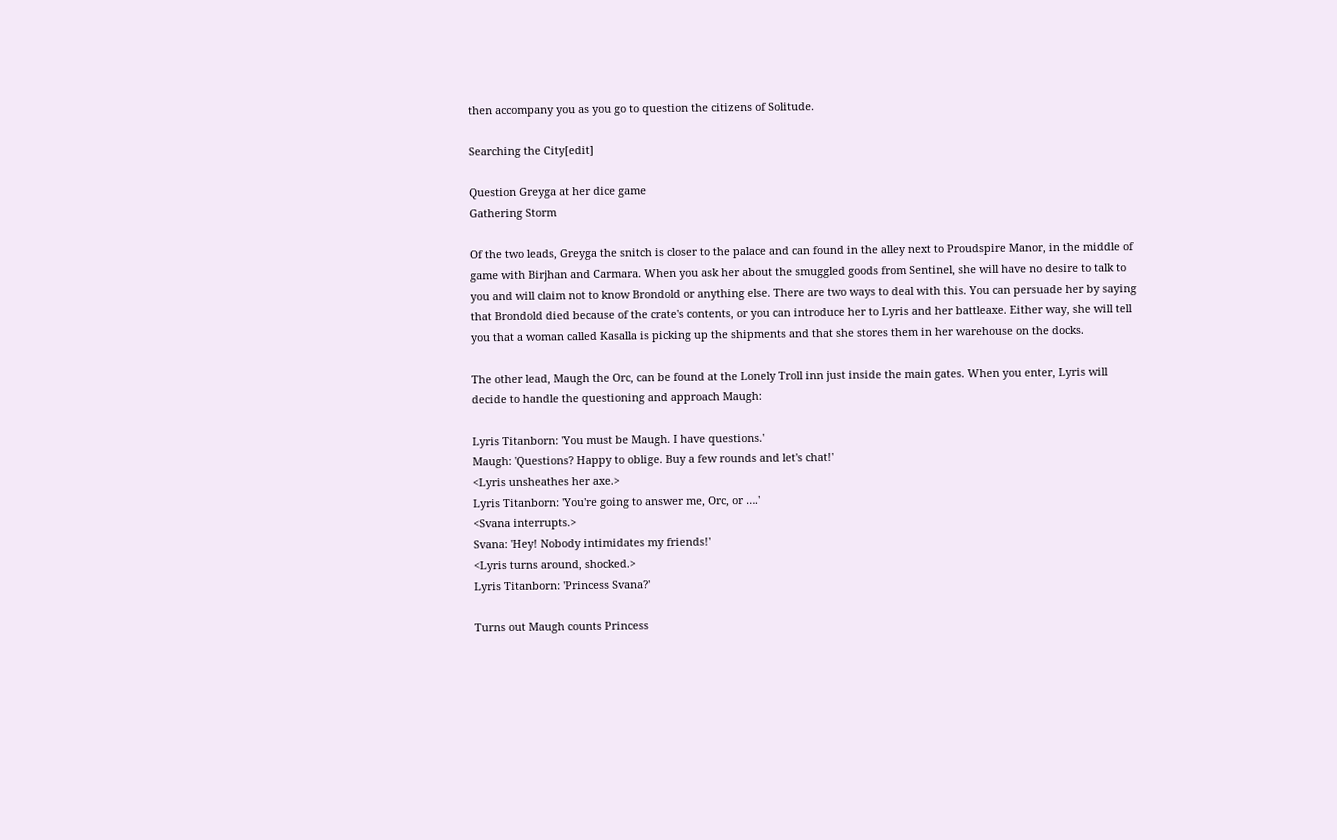then accompany you as you go to question the citizens of Solitude.

Searching the City[edit]

Question Greyga at her dice game
Gathering Storm

Of the two leads, Greyga the snitch is closer to the palace and can found in the alley next to Proudspire Manor, in the middle of game with Birjhan and Carmara. When you ask her about the smuggled goods from Sentinel, she will have no desire to talk to you and will claim not to know Brondold or anything else. There are two ways to deal with this. You can persuade her by saying that Brondold died because of the crate's contents, or you can introduce her to Lyris and her battleaxe. Either way, she will tell you that a woman called Kasalla is picking up the shipments and that she stores them in her warehouse on the docks.

The other lead, Maugh the Orc, can be found at the Lonely Troll inn just inside the main gates. When you enter, Lyris will decide to handle the questioning and approach Maugh:

Lyris Titanborn: 'You must be Maugh. I have questions.'
Maugh: 'Questions? Happy to oblige. Buy a few rounds and let's chat!'
<Lyris unsheathes her axe.>
Lyris Titanborn: 'You're going to answer me, Orc, or ….'
<Svana interrupts.>
Svana: 'Hey! Nobody intimidates my friends!'
<Lyris turns around, shocked.>
Lyris Titanborn: 'Princess Svana?'

Turns out Maugh counts Princess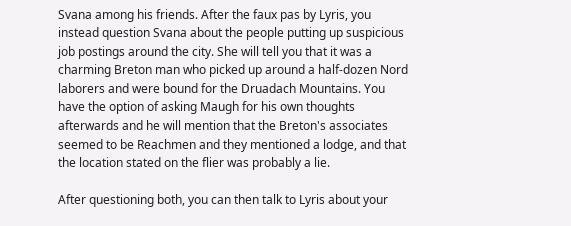Svana among his friends. After the faux pas by Lyris, you instead question Svana about the people putting up suspicious job postings around the city. She will tell you that it was a charming Breton man who picked up around a half-dozen Nord laborers and were bound for the Druadach Mountains. You have the option of asking Maugh for his own thoughts afterwards and he will mention that the Breton's associates seemed to be Reachmen and they mentioned a lodge, and that the location stated on the flier was probably a lie.

After questioning both, you can then talk to Lyris about your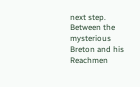next step. Between the mysterious Breton and his Reachmen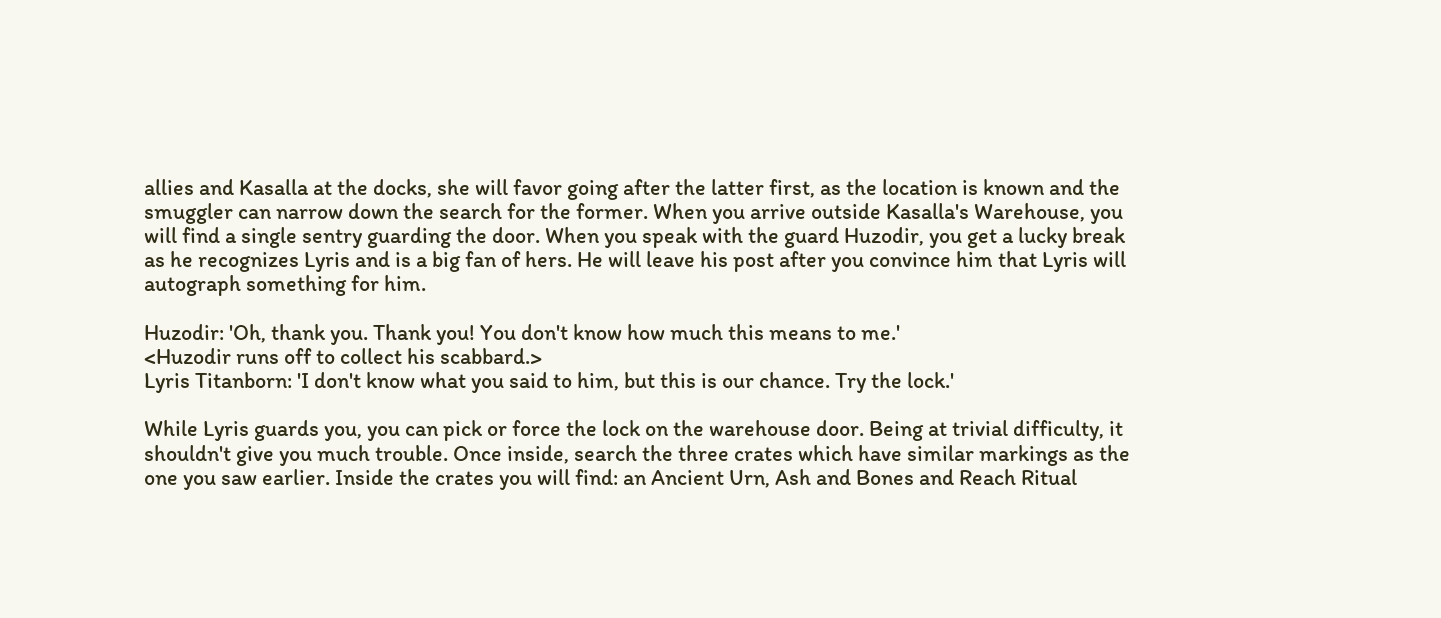allies and Kasalla at the docks, she will favor going after the latter first, as the location is known and the smuggler can narrow down the search for the former. When you arrive outside Kasalla's Warehouse, you will find a single sentry guarding the door. When you speak with the guard Huzodir, you get a lucky break as he recognizes Lyris and is a big fan of hers. He will leave his post after you convince him that Lyris will autograph something for him.

Huzodir: 'Oh, thank you. Thank you! You don't know how much this means to me.'
<Huzodir runs off to collect his scabbard.>
Lyris Titanborn: 'I don't know what you said to him, but this is our chance. Try the lock.'

While Lyris guards you, you can pick or force the lock on the warehouse door. Being at trivial difficulty, it shouldn't give you much trouble. Once inside, search the three crates which have similar markings as the one you saw earlier. Inside the crates you will find: an Ancient Urn, Ash and Bones and Reach Ritual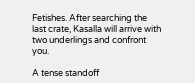Fetishes. After searching the last crate, Kasalla will arrive with two underlings and confront you.

A tense standoff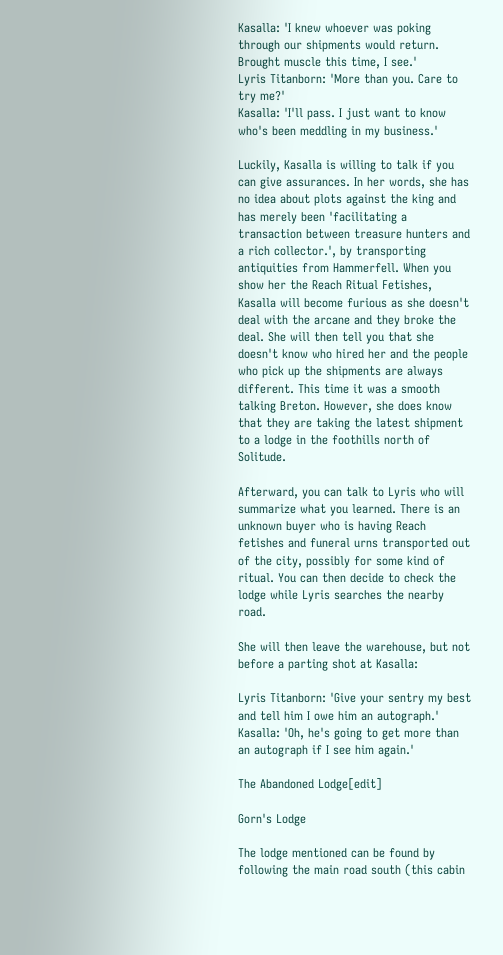Kasalla: 'I knew whoever was poking through our shipments would return. Brought muscle this time, I see.'
Lyris Titanborn: 'More than you. Care to try me?'
Kasalla: 'I'll pass. I just want to know who's been meddling in my business.'

Luckily, Kasalla is willing to talk if you can give assurances. In her words, she has no idea about plots against the king and has merely been 'facilitating a transaction between treasure hunters and a rich collector.', by transporting antiquities from Hammerfell. When you show her the Reach Ritual Fetishes, Kasalla will become furious as she doesn't deal with the arcane and they broke the deal. She will then tell you that she doesn't know who hired her and the people who pick up the shipments are always different. This time it was a smooth talking Breton. However, she does know that they are taking the latest shipment to a lodge in the foothills north of Solitude.

Afterward, you can talk to Lyris who will summarize what you learned. There is an unknown buyer who is having Reach fetishes and funeral urns transported out of the city, possibly for some kind of ritual. You can then decide to check the lodge while Lyris searches the nearby road.

She will then leave the warehouse, but not before a parting shot at Kasalla:

Lyris Titanborn: 'Give your sentry my best and tell him I owe him an autograph.'
Kasalla: 'Oh, he's going to get more than an autograph if I see him again.'

The Abandoned Lodge[edit]

Gorn's Lodge

The lodge mentioned can be found by following the main road south (this cabin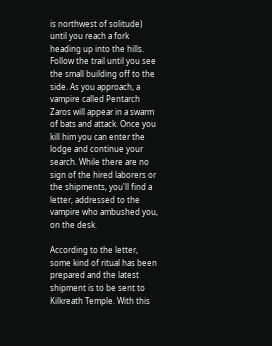is northwest of solitude) until you reach a fork heading up into the hills. Follow the trail until you see the small building off to the side. As you approach, a vampire called Pentarch Zaros will appear in a swarm of bats and attack. Once you kill him you can enter the lodge and continue your search. While there are no sign of the hired laborers or the shipments, you'll find a letter, addressed to the vampire who ambushed you, on the desk.

According to the letter, some kind of ritual has been prepared and the latest shipment is to be sent to Kilkreath Temple. With this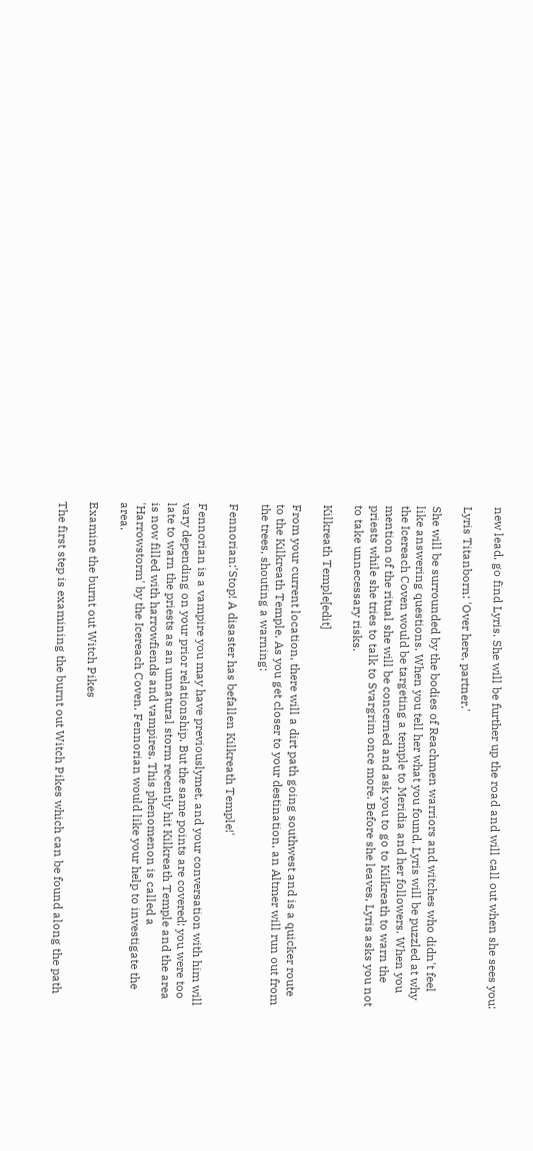new lead, go find Lyris. She will be further up the road and will call out when she sees you:

Lyris Titanborn: 'Over here, partner.'

She will be surrounded by the bodies of Reachmen warriors and witches who didn't feel like answering questions. When you tell her what you found, Lyris will be puzzled at why the Icereach Coven would be targeting a temple to Meridia and her followers. When you mention of the ritual she will be concerned and ask you to go to Kilkreath to warn the priests while she tries to talk to Svargrim once more. Before she leaves, Lyris asks you not to take unnecessary risks.

Kilkreath Temple[edit]

From your current location, there will a dirt path going southwest and is a quicker route to the Kilkreath Temple. As you get closer to your destination, an Altmer will run out from the trees, shouting a warning:

Fennorian:'Stop! A disaster has befallen Kilkreath Temple!'

Fennorian is a vampire you may have previouslymet, and your conversation with him will vary depending on your prior relationship. But the same points are covered: you were too late to warn the priests as an unnatural storm recently hit Kilkreath Temple and the area is now filled with harrowfiends and vampires. This phenomenon is called a 'Harrowstorm' by the Icereach Coven. Fennorian would like your help to investigate the area.

Examine the burnt out Witch Pikes

The first step is examining the burnt out Witch Pikes which can be found along the path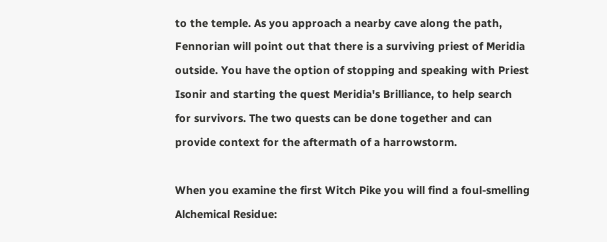to the temple. As you approach a nearby cave along the path, Fennorian will point out that there is a surviving priest of Meridia outside. You have the option of stopping and speaking with Priest Isonir and starting the quest Meridia's Brilliance, to help search for survivors. The two quests can be done together and can provide context for the aftermath of a harrowstorm.

When you examine the first Witch Pike you will find a foul-smelling Alchemical Residue: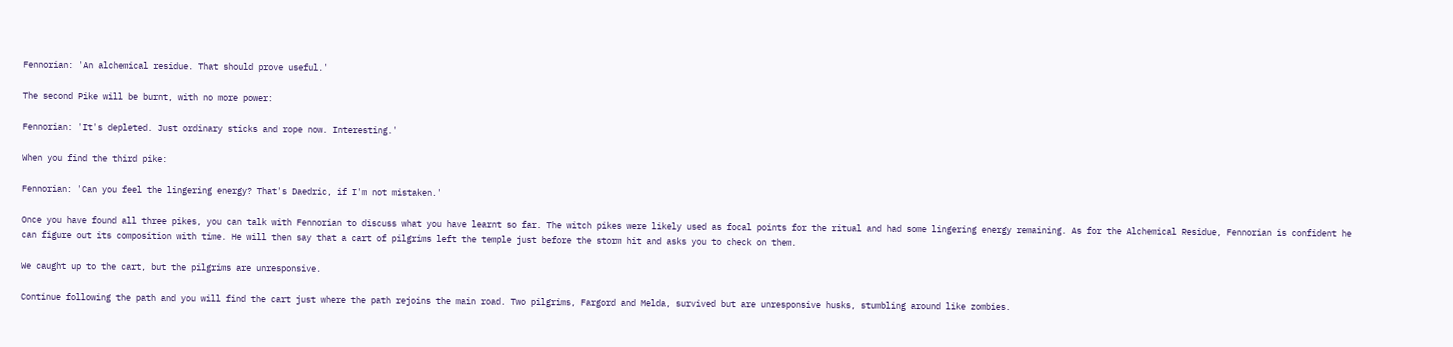Fennorian: 'An alchemical residue. That should prove useful.'

The second Pike will be burnt, with no more power:

Fennorian: 'It's depleted. Just ordinary sticks and rope now. Interesting.'

When you find the third pike:

Fennorian: 'Can you feel the lingering energy? That's Daedric, if I'm not mistaken.'

Once you have found all three pikes, you can talk with Fennorian to discuss what you have learnt so far. The witch pikes were likely used as focal points for the ritual and had some lingering energy remaining. As for the Alchemical Residue, Fennorian is confident he can figure out its composition with time. He will then say that a cart of pilgrims left the temple just before the storm hit and asks you to check on them.

We caught up to the cart, but the pilgrims are unresponsive.

Continue following the path and you will find the cart just where the path rejoins the main road. Two pilgrims, Fargord and Melda, survived but are unresponsive husks, stumbling around like zombies.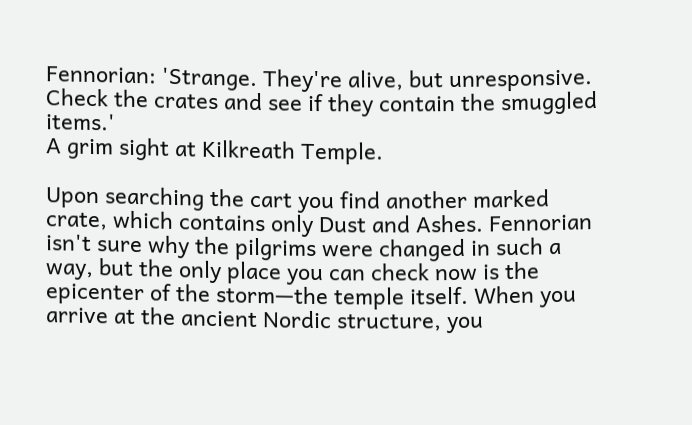Fennorian: 'Strange. They're alive, but unresponsive. Check the crates and see if they contain the smuggled items.'
A grim sight at Kilkreath Temple.

Upon searching the cart you find another marked crate, which contains only Dust and Ashes. Fennorian isn't sure why the pilgrims were changed in such a way, but the only place you can check now is the epicenter of the storm—the temple itself. When you arrive at the ancient Nordic structure, you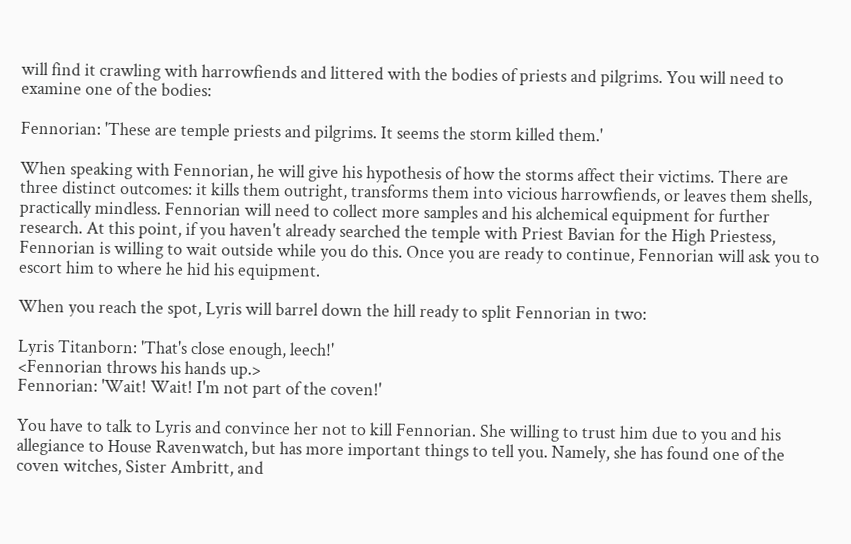will find it crawling with harrowfiends and littered with the bodies of priests and pilgrims. You will need to examine one of the bodies:

Fennorian: 'These are temple priests and pilgrims. It seems the storm killed them.'

When speaking with Fennorian, he will give his hypothesis of how the storms affect their victims. There are three distinct outcomes: it kills them outright, transforms them into vicious harrowfiends, or leaves them shells, practically mindless. Fennorian will need to collect more samples and his alchemical equipment for further research. At this point, if you haven't already searched the temple with Priest Bavian for the High Priestess, Fennorian is willing to wait outside while you do this. Once you are ready to continue, Fennorian will ask you to escort him to where he hid his equipment.

When you reach the spot, Lyris will barrel down the hill ready to split Fennorian in two:

Lyris Titanborn: 'That's close enough, leech!'
<Fennorian throws his hands up.>
Fennorian: 'Wait! Wait! I'm not part of the coven!'

You have to talk to Lyris and convince her not to kill Fennorian. She willing to trust him due to you and his allegiance to House Ravenwatch, but has more important things to tell you. Namely, she has found one of the coven witches, Sister Ambritt, and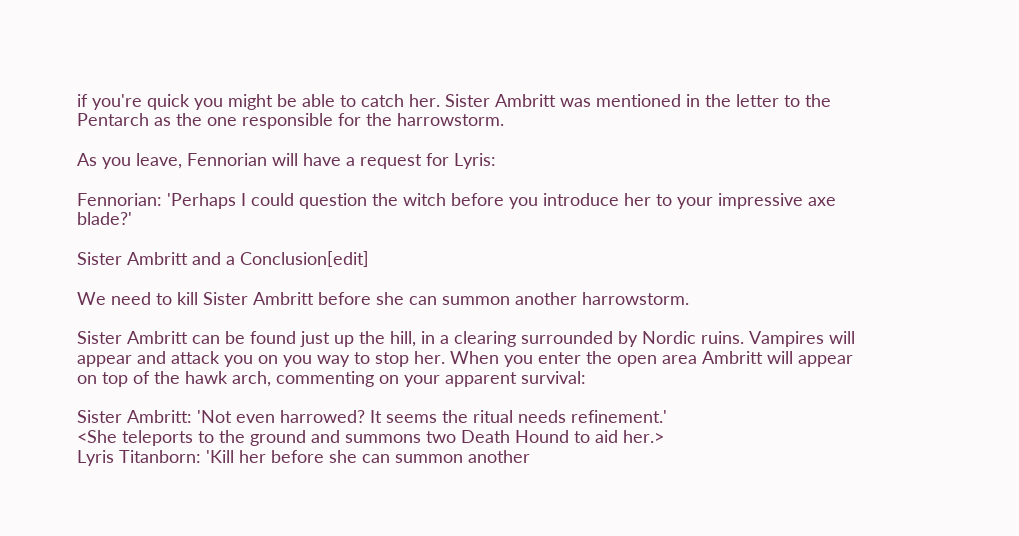if you're quick you might be able to catch her. Sister Ambritt was mentioned in the letter to the Pentarch as the one responsible for the harrowstorm.

As you leave, Fennorian will have a request for Lyris:

Fennorian: 'Perhaps I could question the witch before you introduce her to your impressive axe blade?'

Sister Ambritt and a Conclusion[edit]

We need to kill Sister Ambritt before she can summon another harrowstorm.

Sister Ambritt can be found just up the hill, in a clearing surrounded by Nordic ruins. Vampires will appear and attack you on you way to stop her. When you enter the open area Ambritt will appear on top of the hawk arch, commenting on your apparent survival:

Sister Ambritt: 'Not even harrowed? It seems the ritual needs refinement.'
<She teleports to the ground and summons two Death Hound to aid her.>
Lyris Titanborn: 'Kill her before she can summon another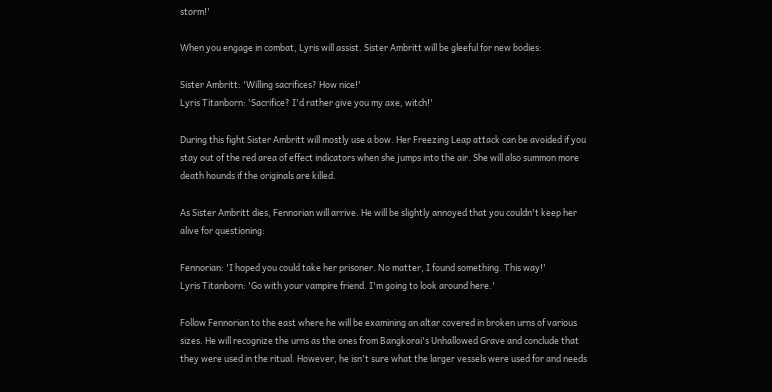storm!'

When you engage in combat, Lyris will assist. Sister Ambritt will be gleeful for new bodies:

Sister Ambritt: 'Willing sacrifices? How nice!'
Lyris Titanborn: 'Sacrifice? I'd rather give you my axe, witch!'

During this fight Sister Ambritt will mostly use a bow. Her Freezing Leap attack can be avoided if you stay out of the red area of effect indicators when she jumps into the air. She will also summon more death hounds if the originals are killed.

As Sister Ambritt dies, Fennorian will arrive. He will be slightly annoyed that you couldn't keep her alive for questioning:

Fennorian: 'I hoped you could take her prisoner. No matter, I found something. This way!'
Lyris Titanborn: 'Go with your vampire friend. I'm going to look around here.'

Follow Fennorian to the east where he will be examining an altar covered in broken urns of various sizes. He will recognize the urns as the ones from Bangkorai's Unhallowed Grave and conclude that they were used in the ritual. However, he isn't sure what the larger vessels were used for and needs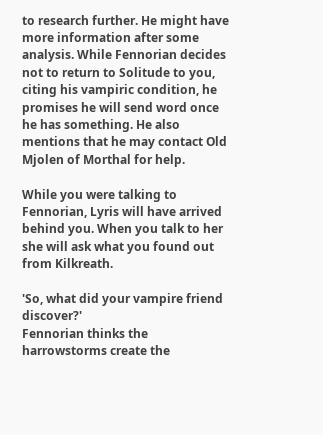to research further. He might have more information after some analysis. While Fennorian decides not to return to Solitude to you, citing his vampiric condition, he promises he will send word once he has something. He also mentions that he may contact Old Mjolen of Morthal for help.

While you were talking to Fennorian, Lyris will have arrived behind you. When you talk to her she will ask what you found out from Kilkreath.

'So, what did your vampire friend discover?'
Fennorian thinks the harrowstorms create the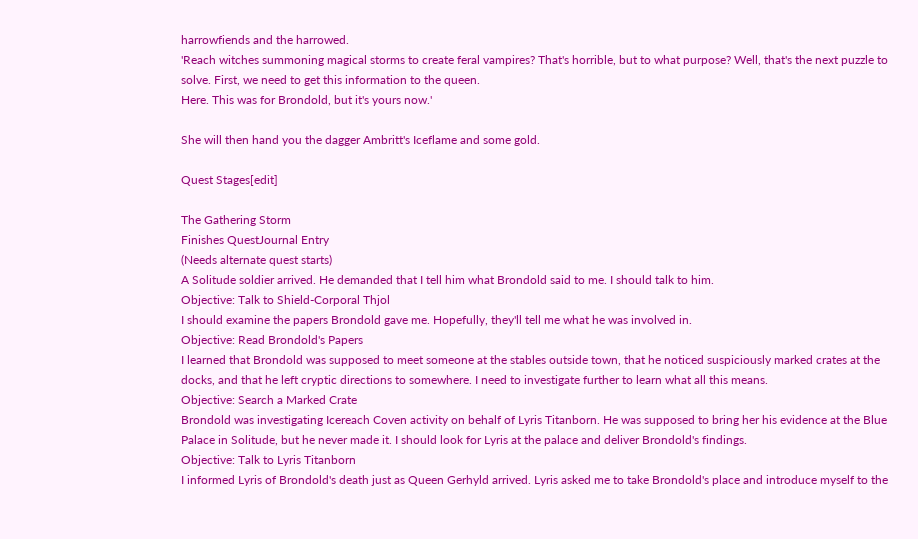harrowfiends and the harrowed.
'Reach witches summoning magical storms to create feral vampires? That's horrible, but to what purpose? Well, that's the next puzzle to solve. First, we need to get this information to the queen.
Here. This was for Brondold, but it's yours now.'

She will then hand you the dagger Ambritt's Iceflame and some gold.

Quest Stages[edit]

The Gathering Storm
Finishes QuestJournal Entry
(Needs alternate quest starts)
A Solitude soldier arrived. He demanded that I tell him what Brondold said to me. I should talk to him.
Objective: Talk to Shield-Corporal Thjol
I should examine the papers Brondold gave me. Hopefully, they'll tell me what he was involved in.
Objective: Read Brondold's Papers
I learned that Brondold was supposed to meet someone at the stables outside town, that he noticed suspiciously marked crates at the docks, and that he left cryptic directions to somewhere. I need to investigate further to learn what all this means.
Objective: Search a Marked Crate
Brondold was investigating Icereach Coven activity on behalf of Lyris Titanborn. He was supposed to bring her his evidence at the Blue Palace in Solitude, but he never made it. I should look for Lyris at the palace and deliver Brondold's findings.
Objective: Talk to Lyris Titanborn
I informed Lyris of Brondold's death just as Queen Gerhyld arrived. Lyris asked me to take Brondold's place and introduce myself to the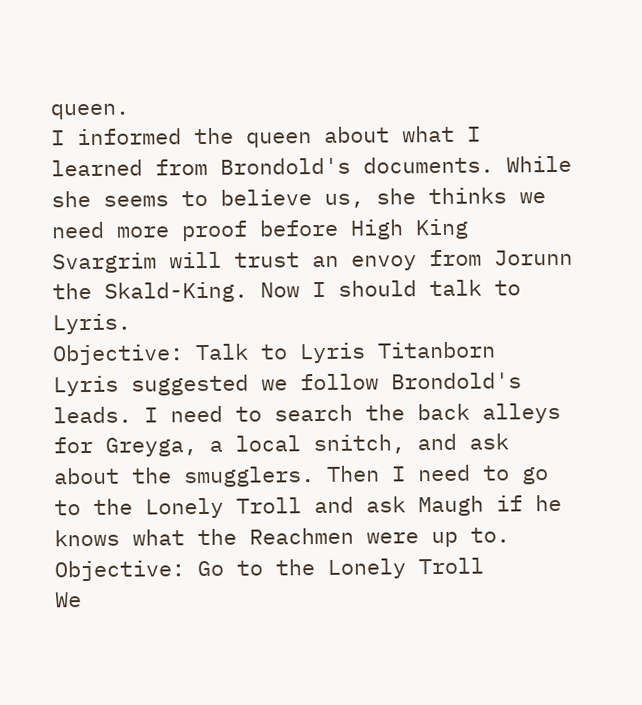queen.
I informed the queen about what I learned from Brondold's documents. While she seems to believe us, she thinks we need more proof before High King Svargrim will trust an envoy from Jorunn the Skald-King. Now I should talk to Lyris.
Objective: Talk to Lyris Titanborn
Lyris suggested we follow Brondold's leads. I need to search the back alleys for Greyga, a local snitch, and ask about the smugglers. Then I need to go to the Lonely Troll and ask Maugh if he knows what the Reachmen were up to.
Objective: Go to the Lonely Troll
We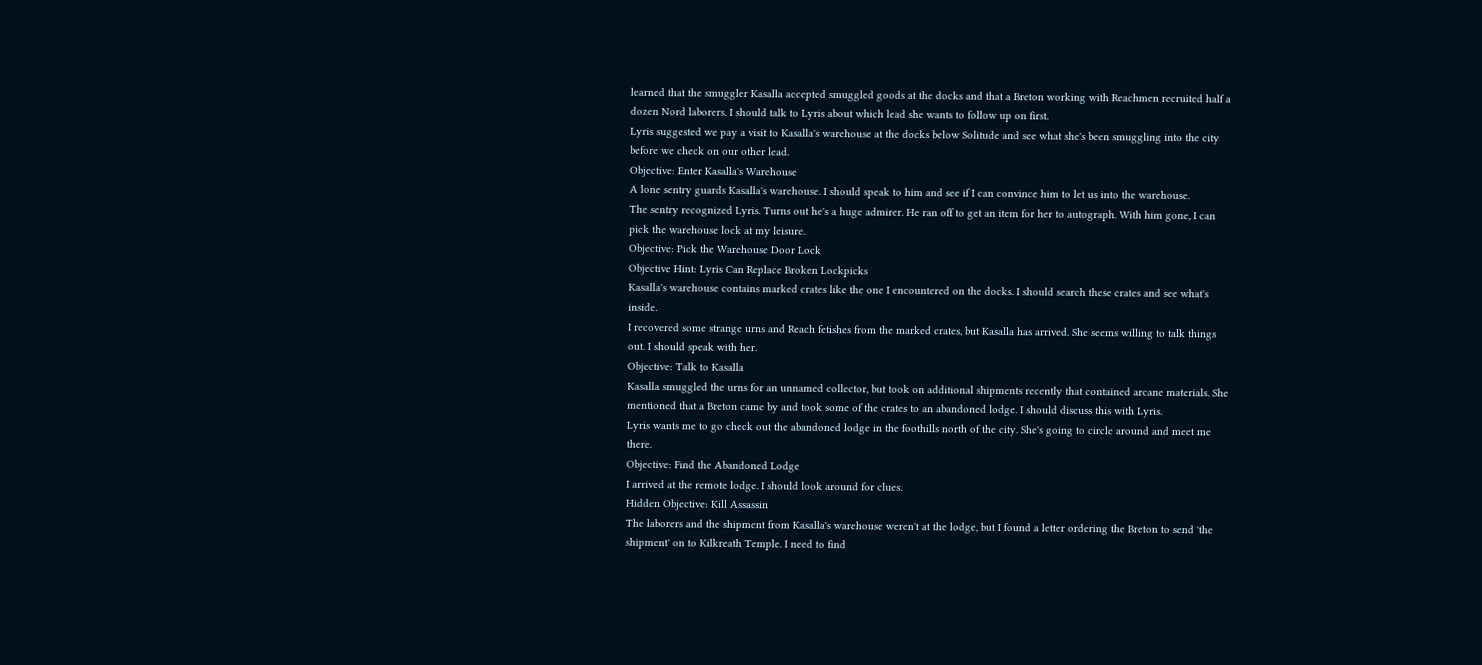learned that the smuggler Kasalla accepted smuggled goods at the docks and that a Breton working with Reachmen recruited half a dozen Nord laborers. I should talk to Lyris about which lead she wants to follow up on first.
Lyris suggested we pay a visit to Kasalla's warehouse at the docks below Solitude and see what she's been smuggling into the city before we check on our other lead.
Objective: Enter Kasalla's Warehouse
A lone sentry guards Kasalla's warehouse. I should speak to him and see if I can convince him to let us into the warehouse.
The sentry recognized Lyris. Turns out he's a huge admirer. He ran off to get an item for her to autograph. With him gone, I can pick the warehouse lock at my leisure.
Objective: Pick the Warehouse Door Lock
Objective Hint: Lyris Can Replace Broken Lockpicks
Kasalla's warehouse contains marked crates like the one I encountered on the docks. I should search these crates and see what's inside.
I recovered some strange urns and Reach fetishes from the marked crates, but Kasalla has arrived. She seems willing to talk things out. I should speak with her.
Objective: Talk to Kasalla
Kasalla smuggled the urns for an unnamed collector, but took on additional shipments recently that contained arcane materials. She mentioned that a Breton came by and took some of the crates to an abandoned lodge. I should discuss this with Lyris.
Lyris wants me to go check out the abandoned lodge in the foothills north of the city. She's going to circle around and meet me there.
Objective: Find the Abandoned Lodge
I arrived at the remote lodge. I should look around for clues.
Hidden Objective: Kill Assassin
The laborers and the shipment from Kasalla's warehouse weren't at the lodge, but I found a letter ordering the Breton to send 'the shipment' on to Kilkreath Temple. I need to find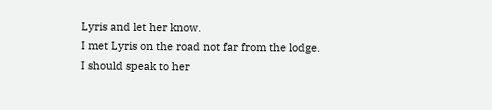Lyris and let her know.
I met Lyris on the road not far from the lodge. I should speak to her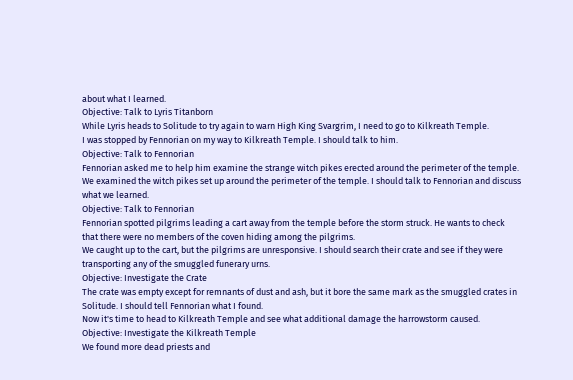about what I learned.
Objective: Talk to Lyris Titanborn
While Lyris heads to Solitude to try again to warn High King Svargrim, I need to go to Kilkreath Temple.
I was stopped by Fennorian on my way to Kilkreath Temple. I should talk to him.
Objective: Talk to Fennorian
Fennorian asked me to help him examine the strange witch pikes erected around the perimeter of the temple.
We examined the witch pikes set up around the perimeter of the temple. I should talk to Fennorian and discuss what we learned.
Objective: Talk to Fennorian
Fennorian spotted pilgrims leading a cart away from the temple before the storm struck. He wants to check that there were no members of the coven hiding among the pilgrims.
We caught up to the cart, but the pilgrims are unresponsive. I should search their crate and see if they were transporting any of the smuggled funerary urns.
Objective: Investigate the Crate
The crate was empty except for remnants of dust and ash, but it bore the same mark as the smuggled crates in Solitude. I should tell Fennorian what I found.
Now it's time to head to Kilkreath Temple and see what additional damage the harrowstorm caused.
Objective: Investigate the Kilkreath Temple
We found more dead priests and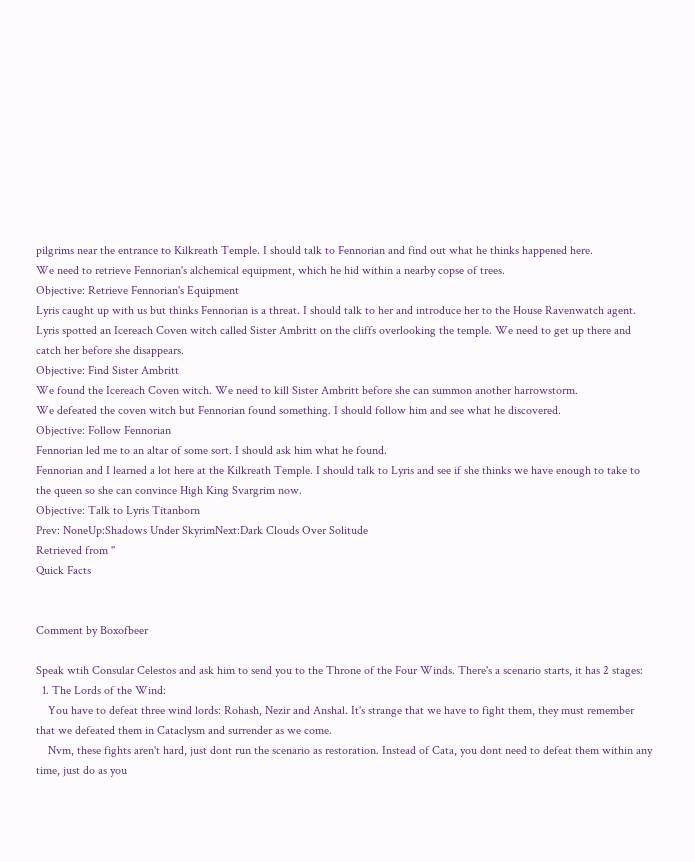pilgrims near the entrance to Kilkreath Temple. I should talk to Fennorian and find out what he thinks happened here.
We need to retrieve Fennorian's alchemical equipment, which he hid within a nearby copse of trees.
Objective: Retrieve Fennorian's Equipment
Lyris caught up with us but thinks Fennorian is a threat. I should talk to her and introduce her to the House Ravenwatch agent.
Lyris spotted an Icereach Coven witch called Sister Ambritt on the cliffs overlooking the temple. We need to get up there and catch her before she disappears.
Objective: Find Sister Ambritt
We found the Icereach Coven witch. We need to kill Sister Ambritt before she can summon another harrowstorm.
We defeated the coven witch but Fennorian found something. I should follow him and see what he discovered.
Objective: Follow Fennorian
Fennorian led me to an altar of some sort. I should ask him what he found.
Fennorian and I learned a lot here at the Kilkreath Temple. I should talk to Lyris and see if she thinks we have enough to take to the queen so she can convince High King Svargrim now.
Objective: Talk to Lyris Titanborn
Prev: NoneUp:Shadows Under SkyrimNext:Dark Clouds Over Solitude
Retrieved from ''
Quick Facts


Comment by Boxofbeer

Speak wtih Consular Celestos and ask him to send you to the Throne of the Four Winds. There's a scenario starts, it has 2 stages:
  1. The Lords of the Wind:
    You have to defeat three wind lords: Rohash, Nezir and Anshal. It's strange that we have to fight them, they must remember that we defeated them in Cataclysm and surrender as we come.
    Nvm, these fights aren't hard, just dont run the scenario as restoration. Instead of Cata, you dont need to defeat them within any time, just do as you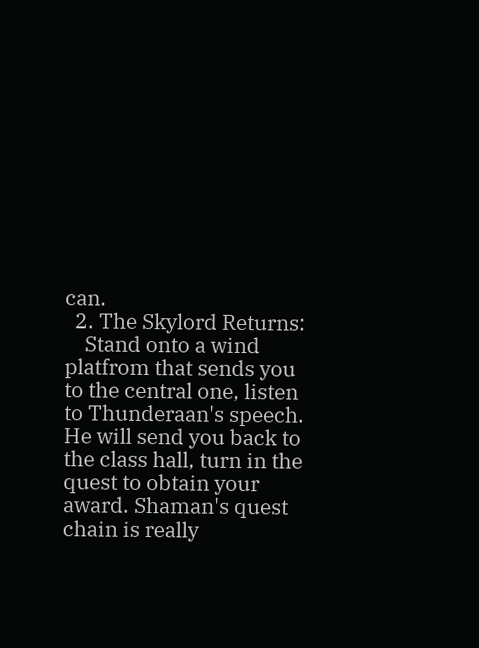can.
  2. The Skylord Returns:
    Stand onto a wind platfrom that sends you to the central one, listen to Thunderaan's speech. He will send you back to the class hall, turn in the quest to obtain your award. Shaman's quest chain is really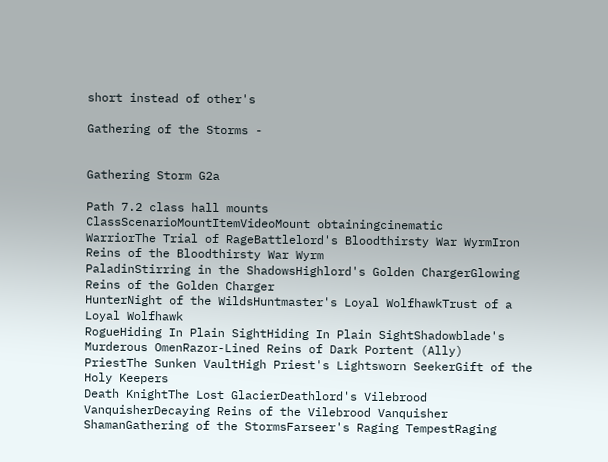short instead of other's

Gathering of the Storms -


Gathering Storm G2a

Path 7.2 class hall mounts
ClassScenarioMountItemVideoMount obtainingcinematic
WarriorThe Trial of RageBattlelord's Bloodthirsty War WyrmIron Reins of the Bloodthirsty War Wyrm
PaladinStirring in the ShadowsHighlord's Golden ChargerGlowing Reins of the Golden Charger
HunterNight of the WildsHuntmaster's Loyal WolfhawkTrust of a Loyal Wolfhawk
RogueHiding In Plain SightHiding In Plain SightShadowblade's Murderous OmenRazor-Lined Reins of Dark Portent (Ally)
PriestThe Sunken VaultHigh Priest's Lightsworn SeekerGift of the Holy Keepers
Death KnightThe Lost GlacierDeathlord's Vilebrood VanquisherDecaying Reins of the Vilebrood Vanquisher
ShamanGathering of the StormsFarseer's Raging TempestRaging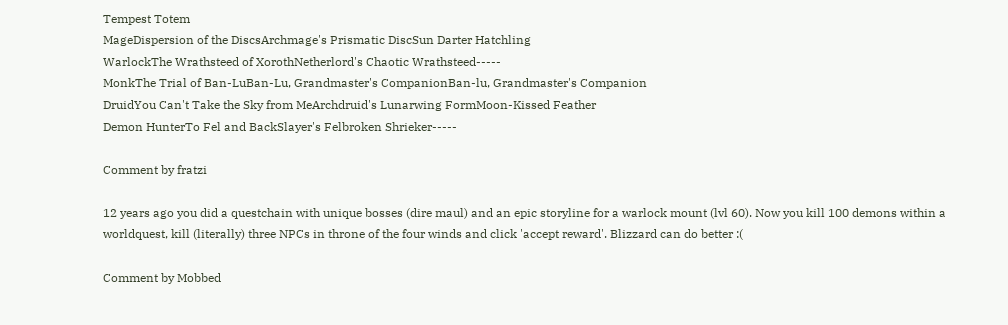Tempest Totem
MageDispersion of the DiscsArchmage's Prismatic DiscSun Darter Hatchling
WarlockThe Wrathsteed of XorothNetherlord's Chaotic Wrathsteed-----
MonkThe Trial of Ban-LuBan-Lu, Grandmaster's CompanionBan-lu, Grandmaster's Companion
DruidYou Can't Take the Sky from MeArchdruid's Lunarwing FormMoon-Kissed Feather
Demon HunterTo Fel and BackSlayer's Felbroken Shrieker-----

Comment by fratzi

12 years ago you did a questchain with unique bosses (dire maul) and an epic storyline for a warlock mount (lvl 60). Now you kill 100 demons within a worldquest, kill (literally) three NPCs in throne of the four winds and click 'accept reward'. Blizzard can do better :(

Comment by Mobbed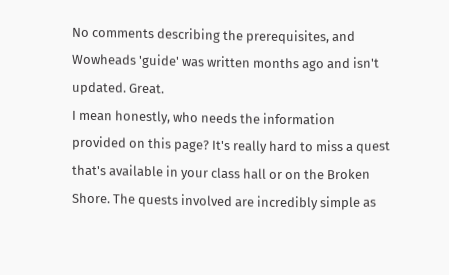No comments describing the prerequisites, and Wowheads 'guide' was written months ago and isn't updated. Great.
I mean honestly, who needs the information provided on this page? It's really hard to miss a quest that's available in your class hall or on the Broken Shore. The quests involved are incredibly simple as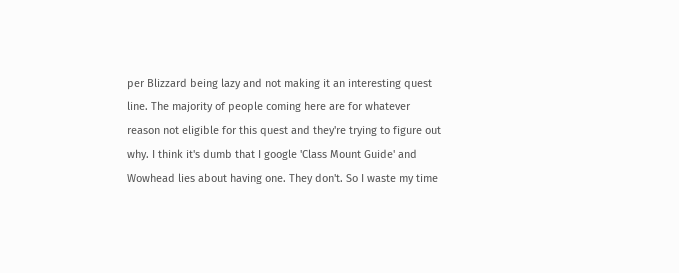per Blizzard being lazy and not making it an interesting quest line. The majority of people coming here are for whatever reason not eligible for this quest and they're trying to figure out why. I think it's dumb that I google 'Class Mount Guide' and Wowhead lies about having one. They don't. So I waste my time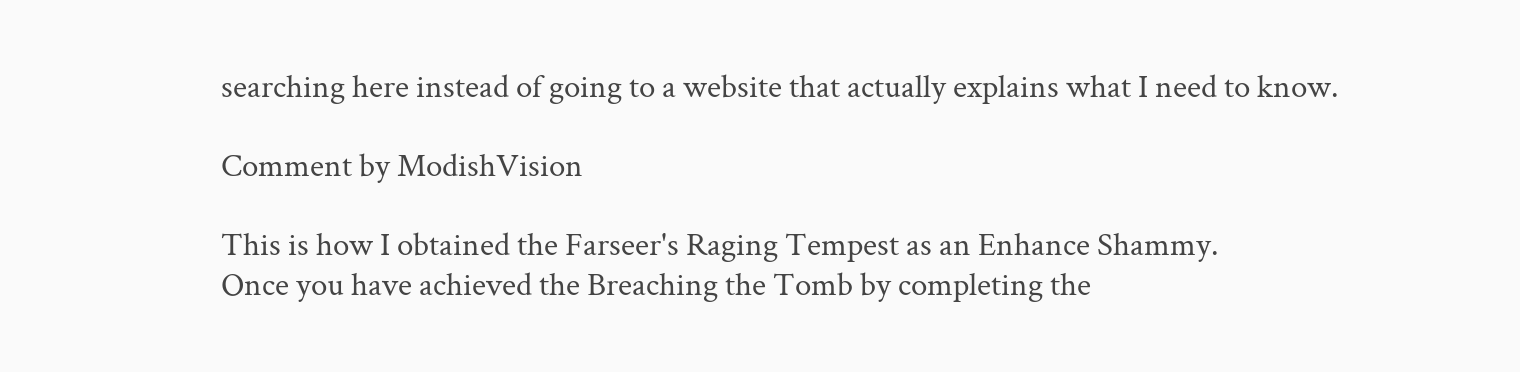searching here instead of going to a website that actually explains what I need to know.

Comment by ModishVision

This is how I obtained the Farseer's Raging Tempest as an Enhance Shammy.
Once you have achieved the Breaching the Tomb by completing the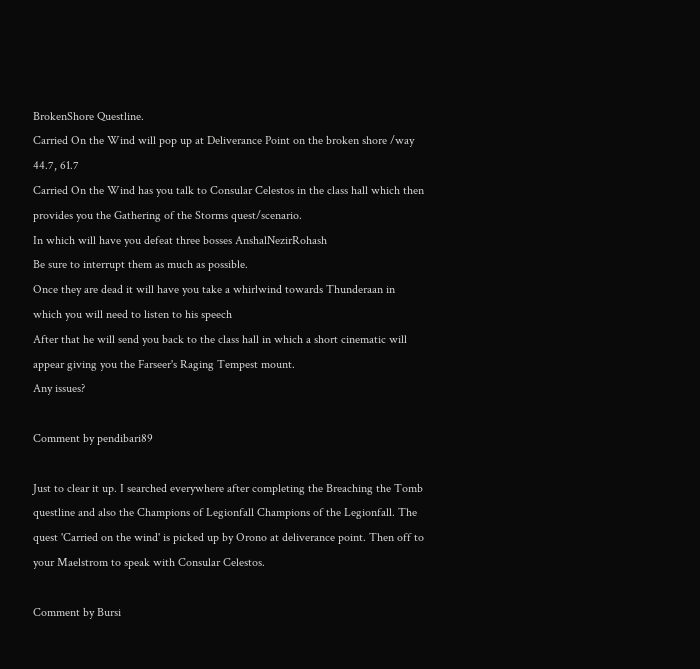BrokenShore Questline.
Carried On the Wind will pop up at Deliverance Point on the broken shore /way 44.7, 61.7
Carried On the Wind has you talk to Consular Celestos in the class hall which then provides you the Gathering of the Storms quest/scenario.
In which will have you defeat three bosses AnshalNezirRohash
Be sure to interrupt them as much as possible.
Once they are dead it will have you take a whirlwind towards Thunderaan in which you will need to listen to his speech
After that he will send you back to the class hall in which a short cinematic will appear giving you the Farseer's Raging Tempest mount.
Any issues?

Comment by pendibari89

Just to clear it up. I searched everywhere after completing the Breaching the Tomb questline and also the Champions of Legionfall Champions of the Legionfall. The quest 'Carried on the wind' is picked up by Orono at deliverance point. Then off to your Maelstrom to speak with Consular Celestos.

Comment by Bursi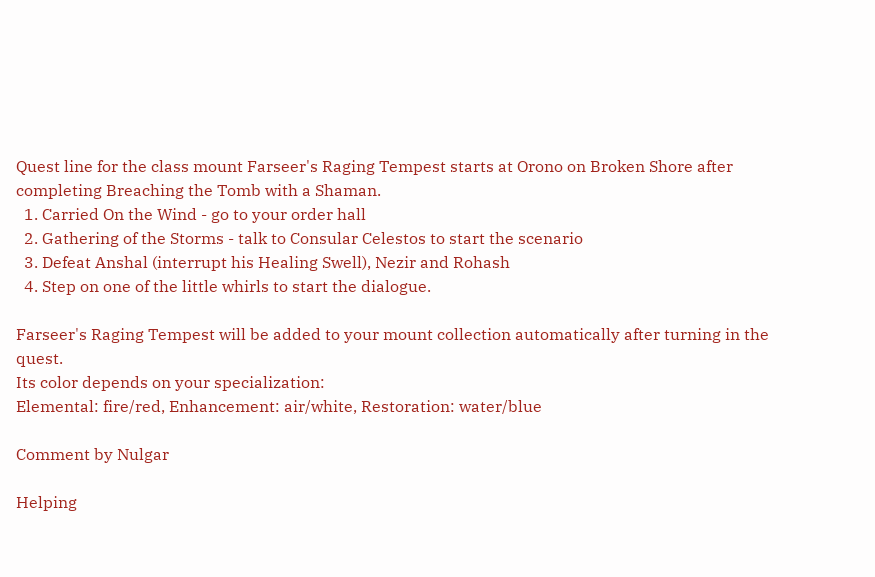Quest line for the class mount Farseer's Raging Tempest starts at Orono on Broken Shore after completing Breaching the Tomb with a Shaman.
  1. Carried On the Wind - go to your order hall
  2. Gathering of the Storms - talk to Consular Celestos to start the scenario
  3. Defeat Anshal (interrupt his Healing Swell), Nezir and Rohash
  4. Step on one of the little whirls to start the dialogue.

Farseer's Raging Tempest will be added to your mount collection automatically after turning in the quest.
Its color depends on your specialization:
Elemental: fire/red, Enhancement: air/white, Restoration: water/blue

Comment by Nulgar

Helping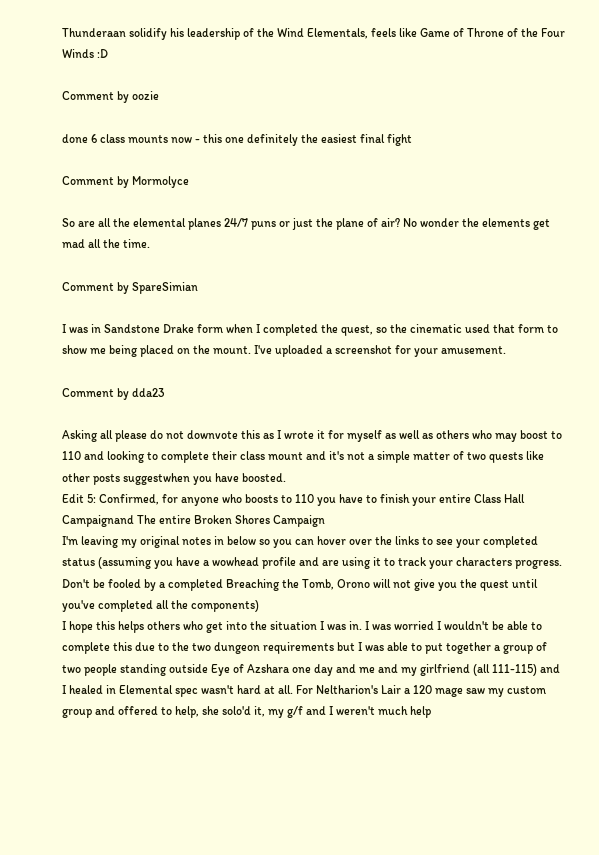Thunderaan solidify his leadership of the Wind Elementals, feels like Game of Throne of the Four Winds :D

Comment by oozie

done 6 class mounts now - this one definitely the easiest final fight

Comment by Mormolyce

So are all the elemental planes 24/7 puns or just the plane of air? No wonder the elements get mad all the time.

Comment by SpareSimian

I was in Sandstone Drake form when I completed the quest, so the cinematic used that form to show me being placed on the mount. I've uploaded a screenshot for your amusement.

Comment by dda23

Asking all please do not downvote this as I wrote it for myself as well as others who may boost to 110 and looking to complete their class mount and it's not a simple matter of two quests like other posts suggestwhen you have boosted.
Edit 5: Confirmed, for anyone who boosts to 110 you have to finish your entire Class Hall Campaignand The entire Broken Shores Campaign
I'm leaving my original notes in below so you can hover over the links to see your completed status (assuming you have a wowhead profile and are using it to track your characters progress. Don't be fooled by a completed Breaching the Tomb, Orono will not give you the quest until you've completed all the components)
I hope this helps others who get into the situation I was in. I was worried I wouldn't be able to complete this due to the two dungeon requirements but I was able to put together a group of two people standing outside Eye of Azshara one day and me and my girlfriend (all 111-115) and I healed in Elemental spec wasn't hard at all. For Neltharion's Lair a 120 mage saw my custom group and offered to help, she solo'd it, my g/f and I weren't much help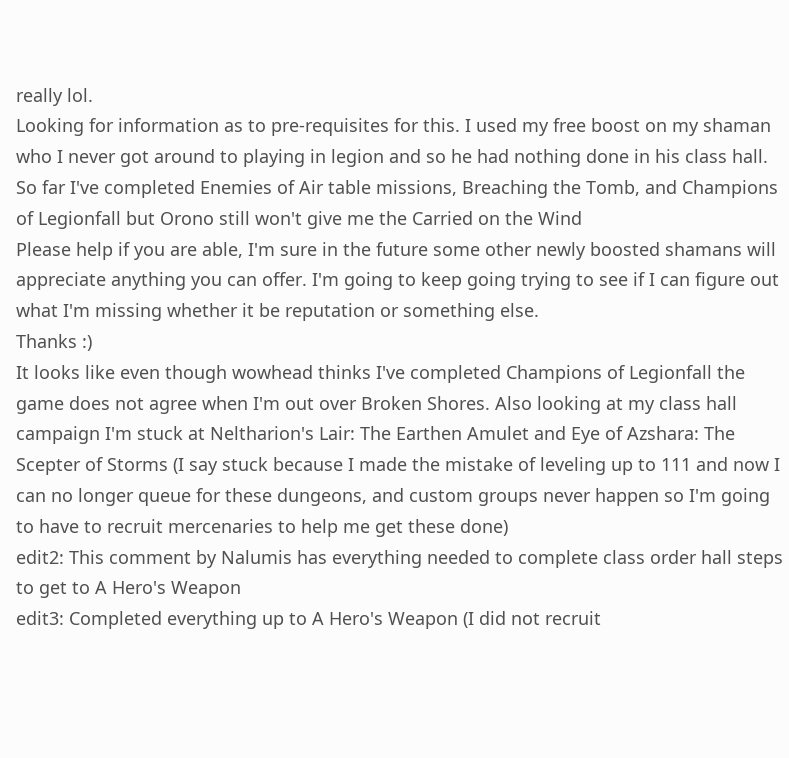really lol.
Looking for information as to pre-requisites for this. I used my free boost on my shaman who I never got around to playing in legion and so he had nothing done in his class hall. So far I've completed Enemies of Air table missions, Breaching the Tomb, and Champions of Legionfall but Orono still won't give me the Carried on the Wind
Please help if you are able, I'm sure in the future some other newly boosted shamans will appreciate anything you can offer. I'm going to keep going trying to see if I can figure out what I'm missing whether it be reputation or something else.
Thanks :)
It looks like even though wowhead thinks I've completed Champions of Legionfall the game does not agree when I'm out over Broken Shores. Also looking at my class hall campaign I'm stuck at Neltharion's Lair: The Earthen Amulet and Eye of Azshara: The Scepter of Storms (I say stuck because I made the mistake of leveling up to 111 and now I can no longer queue for these dungeons, and custom groups never happen so I'm going to have to recruit mercenaries to help me get these done)
edit2: This comment by Nalumis has everything needed to complete class order hall steps to get to A Hero's Weapon
edit3: Completed everything up to A Hero's Weapon (I did not recruit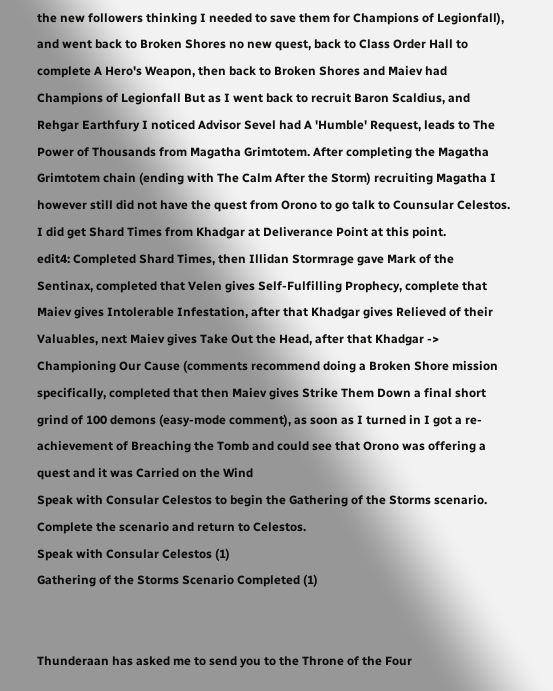the new followers thinking I needed to save them for Champions of Legionfall), and went back to Broken Shores no new quest, back to Class Order Hall to complete A Hero's Weapon, then back to Broken Shores and Maiev had Champions of Legionfall But as I went back to recruit Baron Scaldius, and Rehgar Earthfury I noticed Advisor Sevel had A 'Humble' Request, leads to The Power of Thousands from Magatha Grimtotem. After completing the Magatha Grimtotem chain (ending with The Calm After the Storm) recruiting Magatha I however still did not have the quest from Orono to go talk to Counsular Celestos. I did get Shard Times from Khadgar at Deliverance Point at this point.
edit4: Completed Shard Times, then Illidan Stormrage gave Mark of the Sentinax, completed that Velen gives Self-Fulfilling Prophecy, complete that Maiev gives Intolerable Infestation, after that Khadgar gives Relieved of their Valuables, next Maiev gives Take Out the Head, after that Khadgar -> Championing Our Cause (comments recommend doing a Broken Shore mission specifically, completed that then Maiev gives Strike Them Down a final short grind of 100 demons (easy-mode comment), as soon as I turned in I got a re-achievement of Breaching the Tomb and could see that Orono was offering a quest and it was Carried on the Wind
Speak with Consular Celestos to begin the Gathering of the Storms scenario. Complete the scenario and return to Celestos.
Speak with Consular Celestos (1)
Gathering of the Storms Scenario Completed (1)


Thunderaan has asked me to send you to the Throne of the Four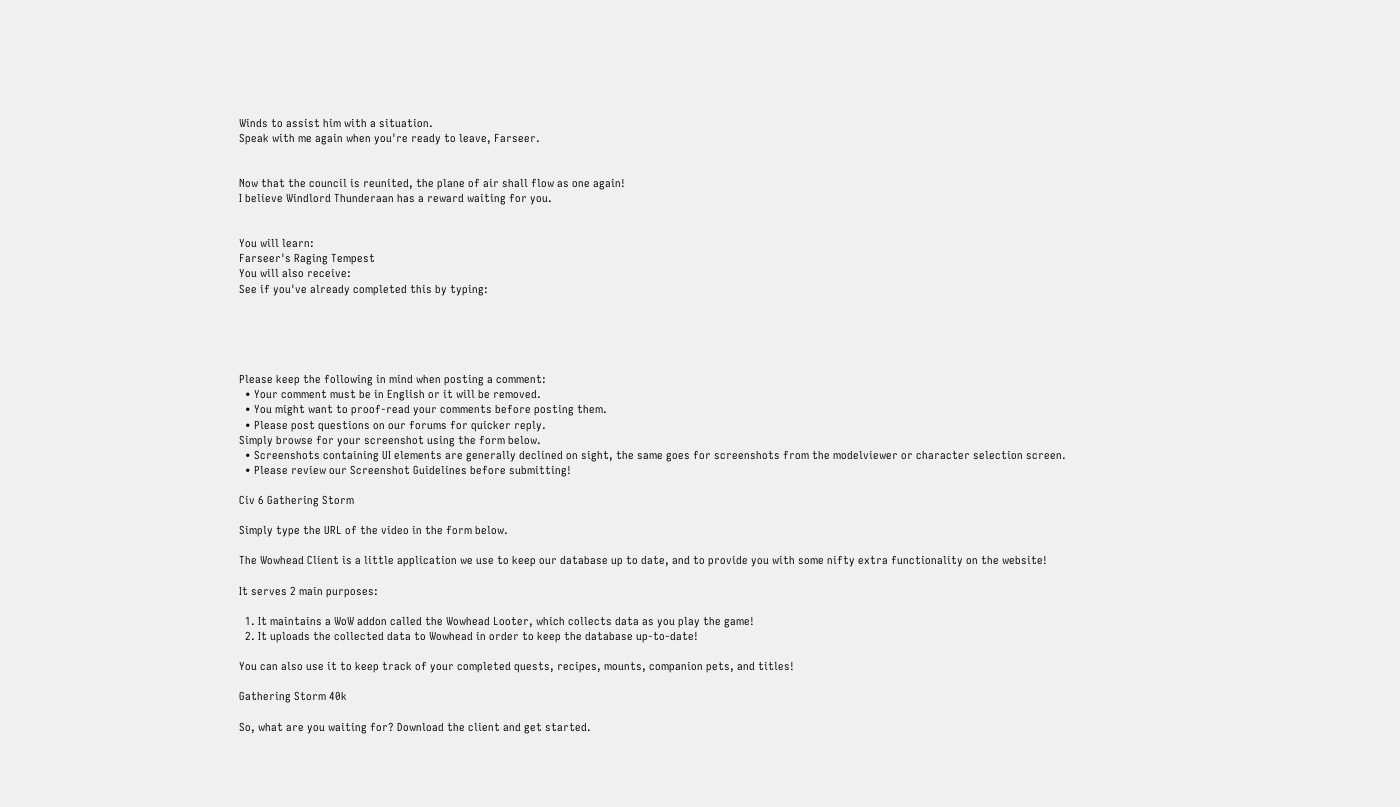Winds to assist him with a situation.
Speak with me again when you're ready to leave, Farseer.


Now that the council is reunited, the plane of air shall flow as one again!
I believe Windlord Thunderaan has a reward waiting for you.


You will learn:
Farseer's Raging Tempest
You will also receive:
See if you've already completed this by typing:





Please keep the following in mind when posting a comment:
  • Your comment must be in English or it will be removed.
  • You might want to proof-read your comments before posting them.
  • Please post questions on our forums for quicker reply.
Simply browse for your screenshot using the form below.
  • Screenshots containing UI elements are generally declined on sight, the same goes for screenshots from the modelviewer or character selection screen.
  • Please review our Screenshot Guidelines before submitting!

Civ 6 Gathering Storm

Simply type the URL of the video in the form below.

The Wowhead Client is a little application we use to keep our database up to date, and to provide you with some nifty extra functionality on the website!

It serves 2 main purposes:

  1. It maintains a WoW addon called the Wowhead Looter, which collects data as you play the game!
  2. It uploads the collected data to Wowhead in order to keep the database up-to-date!

You can also use it to keep track of your completed quests, recipes, mounts, companion pets, and titles!

Gathering Storm 40k

So, what are you waiting for? Download the client and get started.